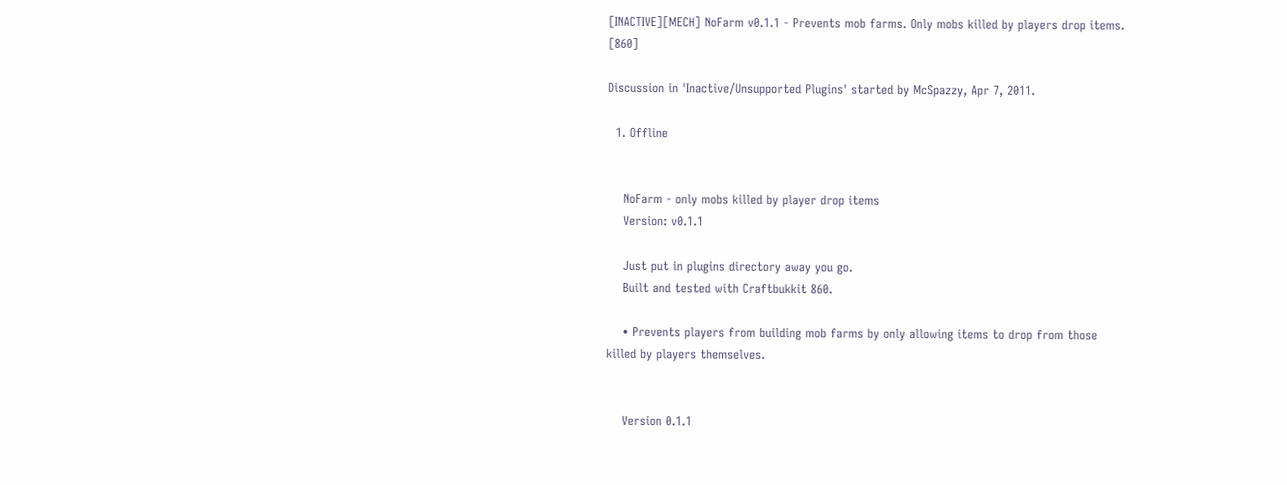[INACTIVE][MECH] NoFarm v0.1.1 - Prevents mob farms. Only mobs killed by players drop items. [860]

Discussion in 'Inactive/Unsupported Plugins' started by McSpazzy, Apr 7, 2011.

  1. Offline


    NoFarm - only mobs killed by player drop items
    Version: v0.1.1

    Just put in plugins directory away you go.
    Built and tested with Craftbukkit 860.

    • Prevents players from building mob farms by only allowing items to drop from those killed by players themselves.


    Version 0.1.1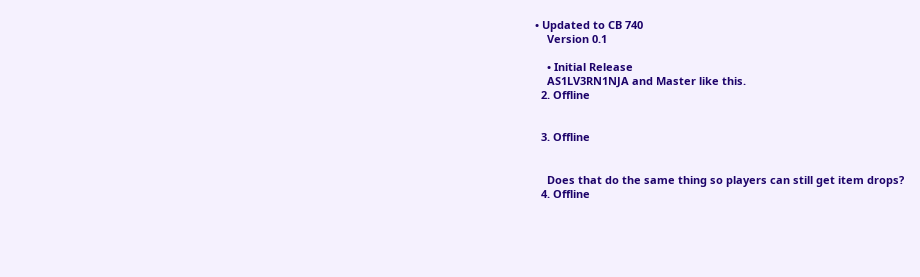• Updated to CB 740
    Version 0.1

    • Initial Release
    AS1LV3RN1NJA and Master like this.
  2. Offline


  3. Offline


    Does that do the same thing so players can still get item drops?
  4. Offline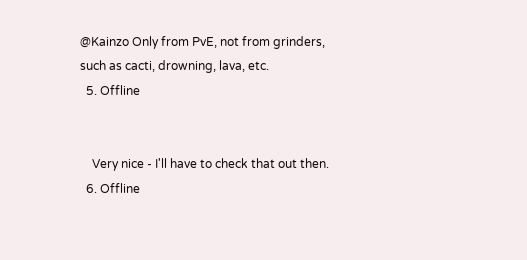@Kainzo Only from PvE, not from grinders, such as cacti, drowning, lava, etc.
  5. Offline


    Very nice - I'll have to check that out then.
  6. Offline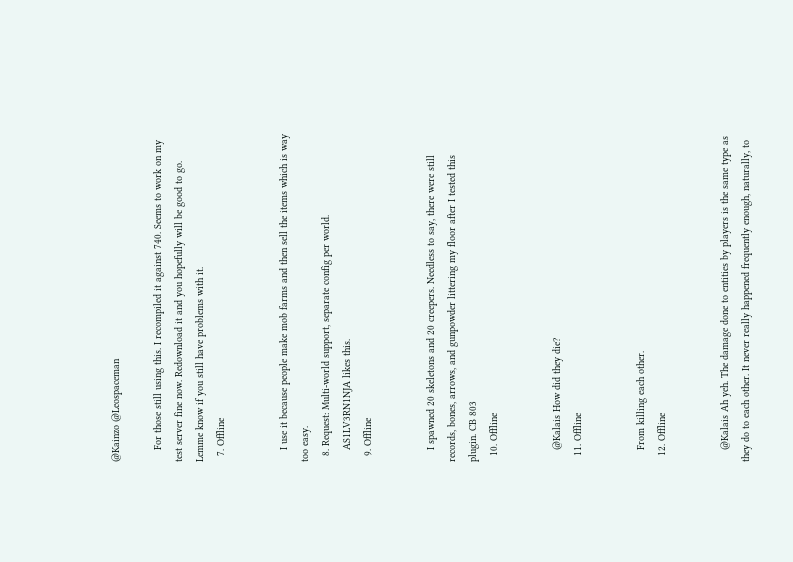@Kainzo @Leospaceman

    For those still using this. I recompiled it against 740. Seems to work on my test server fine now. Redownload it and you hopefully will be good to go. Lemme know if you still have problems with it.
  7. Offline


    I use it because people make mob farms and then sell the items which is way too easy.
  8. Request: Multi-world support, separate config per world.
    AS1LV3RN1NJA likes this.
  9. Offline


    I spawned 20 skeletons and 20 creepers. Needless to say, there were still records, bones, arrows, and gunpowder littering my floor after I tested this plugin. CB 803
  10. Offline


    @Kalais How did they die?
  11. Offline


    From killing each other.
  12. Offline


    @Kalais Ah yeh. The damage done to entities by players is the same type as they do to each other. It never really happened frequently enough, naturally, to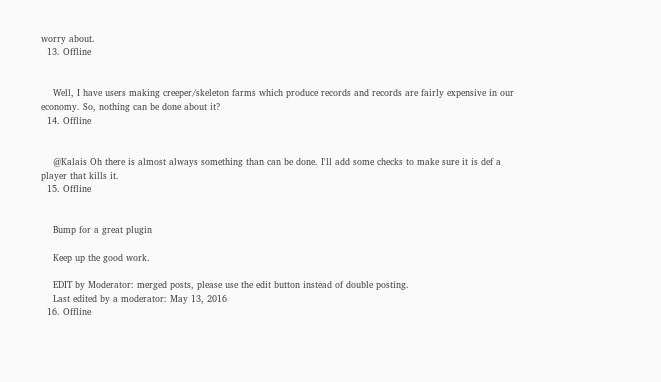worry about.
  13. Offline


    Well, I have users making creeper/skeleton farms which produce records and records are fairly expensive in our economy. So, nothing can be done about it?
  14. Offline


    @Kalais Oh there is almost always something than can be done. I'll add some checks to make sure it is def a player that kills it.
  15. Offline


    Bump for a great plugin

    Keep up the good work.

    EDIT by Moderator: merged posts, please use the edit button instead of double posting.
    Last edited by a moderator: May 13, 2016
  16. Offline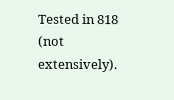Tested in 818 (not extensively).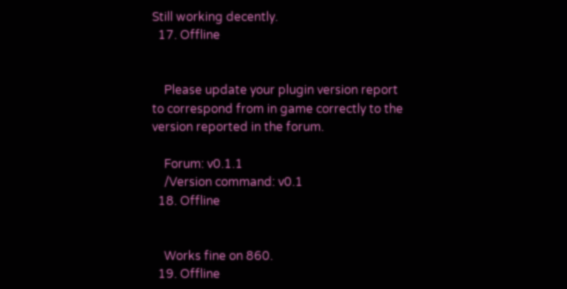Still working decently.
  17. Offline


    Please update your plugin version report to correspond from in game correctly to the version reported in the forum.

    Forum: v0.1.1
    /Version command: v0.1
  18. Offline


    Works fine on 860.
  19. Offline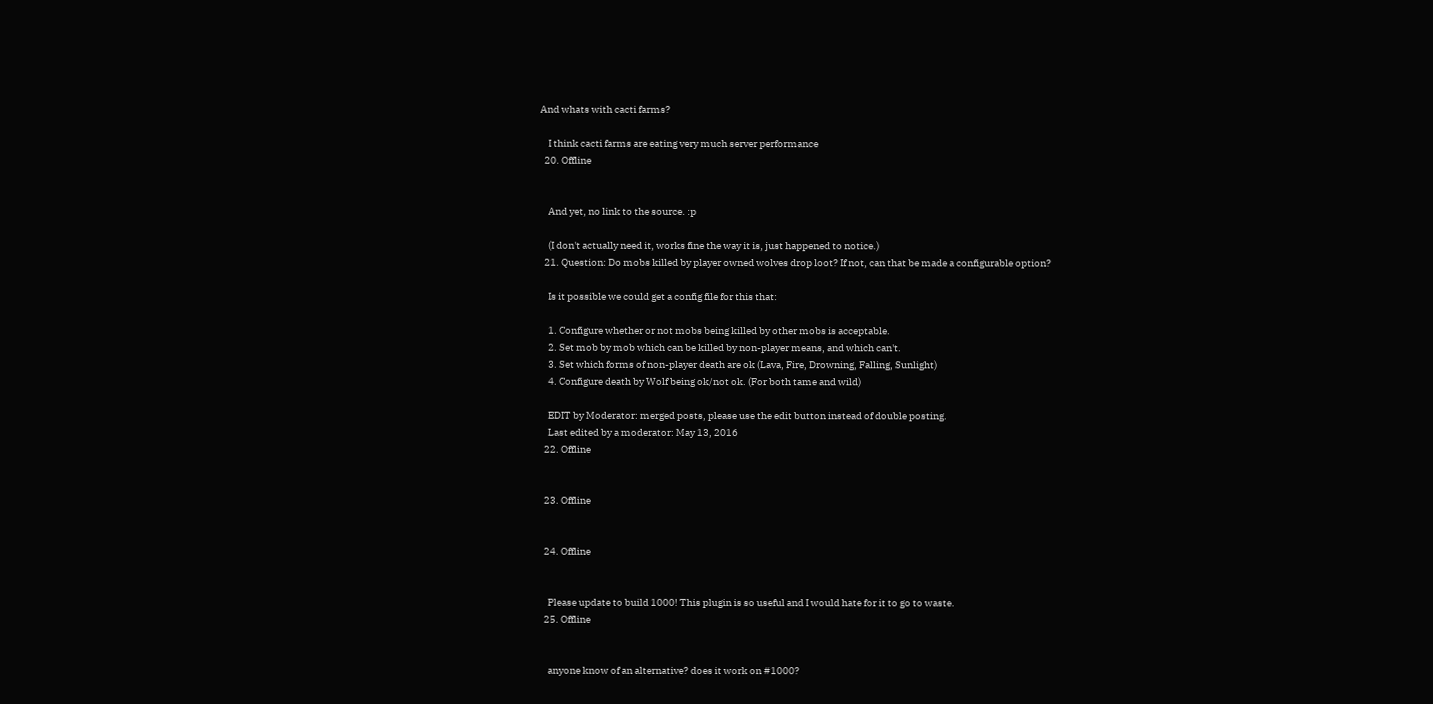And whats with cacti farms?

    I think cacti farms are eating very much server performance
  20. Offline


    And yet, no link to the source. :p

    (I don't actually need it, works fine the way it is, just happened to notice.)
  21. Question: Do mobs killed by player owned wolves drop loot? If not, can that be made a configurable option?

    Is it possible we could get a config file for this that:

    1. Configure whether or not mobs being killed by other mobs is acceptable.
    2. Set mob by mob which can be killed by non-player means, and which can't.
    3. Set which forms of non-player death are ok (Lava, Fire, Drowning, Falling, Sunlight)
    4. Configure death by Wolf being ok/not ok. (For both tame and wild)

    EDIT by Moderator: merged posts, please use the edit button instead of double posting.
    Last edited by a moderator: May 13, 2016
  22. Offline


  23. Offline


  24. Offline


    Please update to build 1000! This plugin is so useful and I would hate for it to go to waste.
  25. Offline


    anyone know of an alternative? does it work on #1000?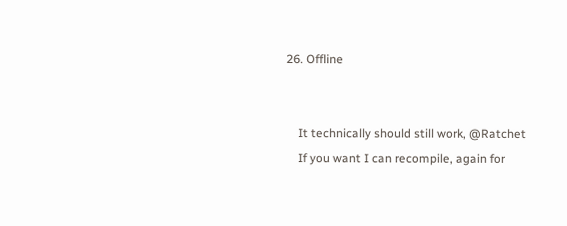26. Offline


    It technically should still work, @Ratchet
    If you want I can recompile, again for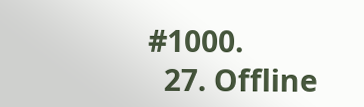#1000.
  27. Offline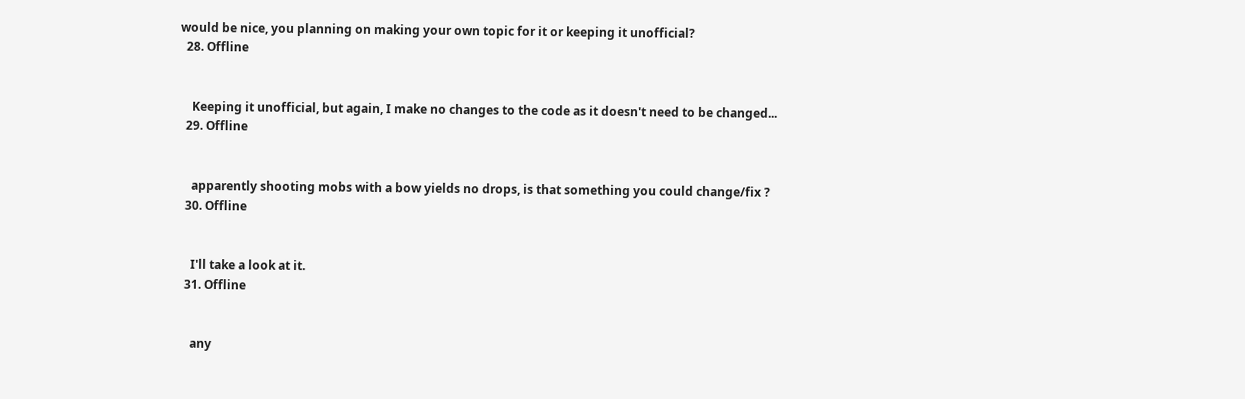would be nice, you planning on making your own topic for it or keeping it unofficial?
  28. Offline


    Keeping it unofficial, but again, I make no changes to the code as it doesn't need to be changed...
  29. Offline


    apparently shooting mobs with a bow yields no drops, is that something you could change/fix ?
  30. Offline


    I'll take a look at it.
  31. Offline


    any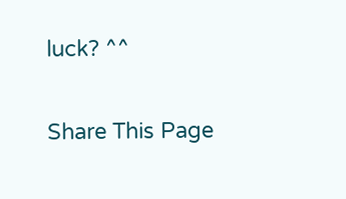luck? ^^

Share This Page